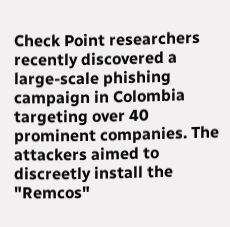Check Point researchers recently discovered a large-scale phishing campaign in Colombia targeting over 40 prominent companies. The attackers aimed to discreetly install the "Remcos"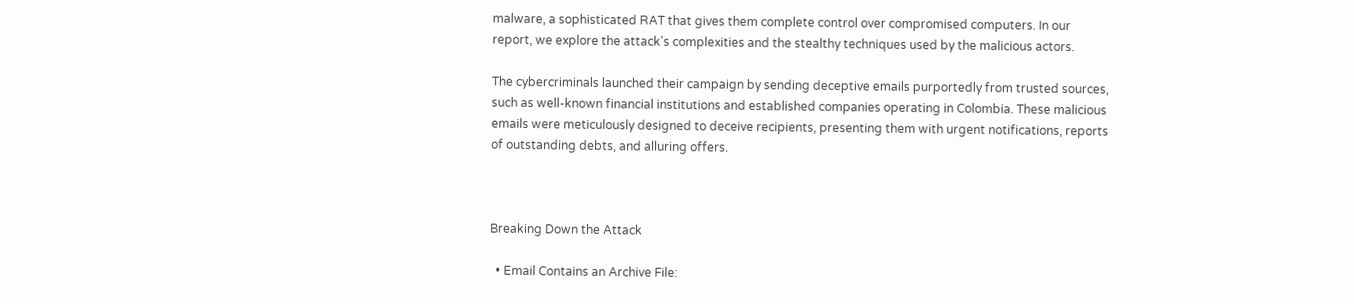malware, a sophisticated RAT that gives them complete control over compromised computers. In our report, we explore the attack's complexities and the stealthy techniques used by the malicious actors.

The cybercriminals launched their campaign by sending deceptive emails purportedly from trusted sources, such as well-known financial institutions and established companies operating in Colombia. These malicious emails were meticulously designed to deceive recipients, presenting them with urgent notifications, reports of outstanding debts, and alluring offers.



Breaking Down the Attack

  • Email Contains an Archive File: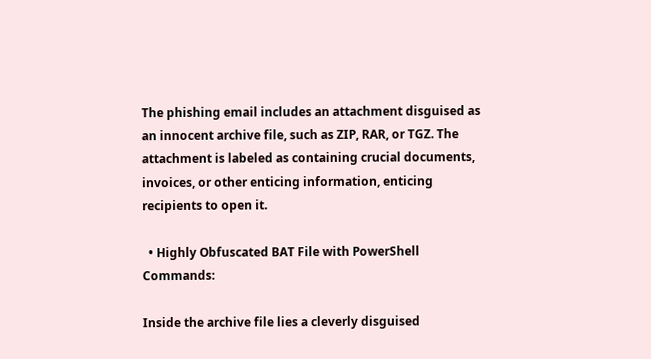The phishing email includes an attachment disguised as an innocent archive file, such as ZIP, RAR, or TGZ. The attachment is labeled as containing crucial documents, invoices, or other enticing information, enticing recipients to open it.

  • Highly Obfuscated BAT File with PowerShell Commands:

Inside the archive file lies a cleverly disguised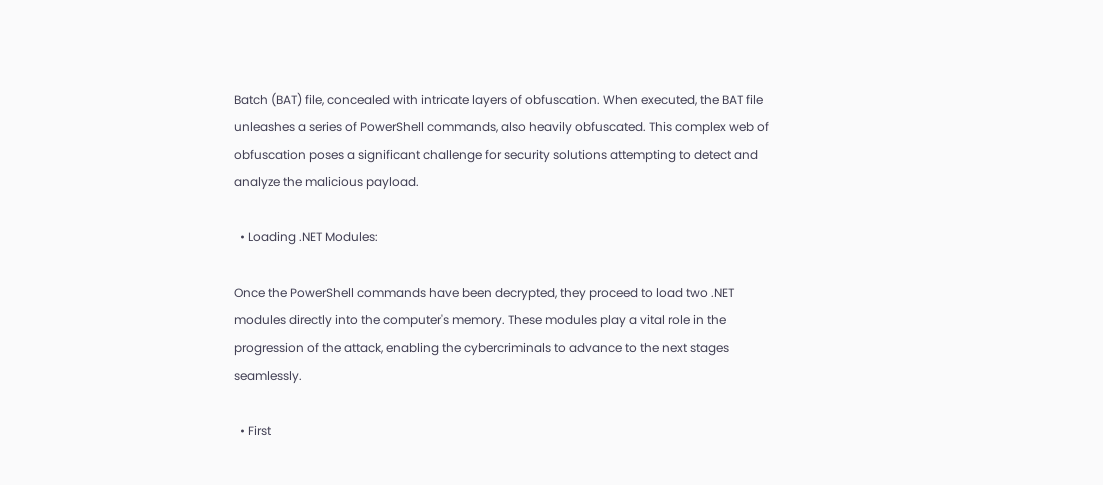Batch (BAT) file, concealed with intricate layers of obfuscation. When executed, the BAT file unleashes a series of PowerShell commands, also heavily obfuscated. This complex web of obfuscation poses a significant challenge for security solutions attempting to detect and analyze the malicious payload.

  • Loading .NET Modules:

Once the PowerShell commands have been decrypted, they proceed to load two .NET modules directly into the computer's memory. These modules play a vital role in the progression of the attack, enabling the cybercriminals to advance to the next stages seamlessly.

  • First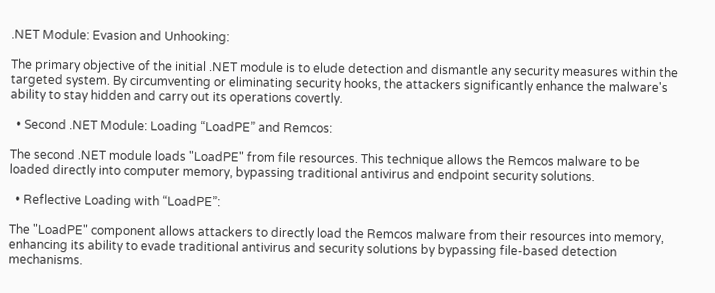.NET Module: Evasion and Unhooking:

The primary objective of the initial .NET module is to elude detection and dismantle any security measures within the targeted system. By circumventing or eliminating security hooks, the attackers significantly enhance the malware's ability to stay hidden and carry out its operations covertly.

  • Second .NET Module: Loading “LoadPE” and Remcos:

The second .NET module loads "LoadPE" from file resources. This technique allows the Remcos malware to be loaded directly into computer memory, bypassing traditional antivirus and endpoint security solutions.

  • Reflective Loading with “LoadPE”:

The "LoadPE" component allows attackers to directly load the Remcos malware from their resources into memory, enhancing its ability to evade traditional antivirus and security solutions by bypassing file-based detection mechanisms.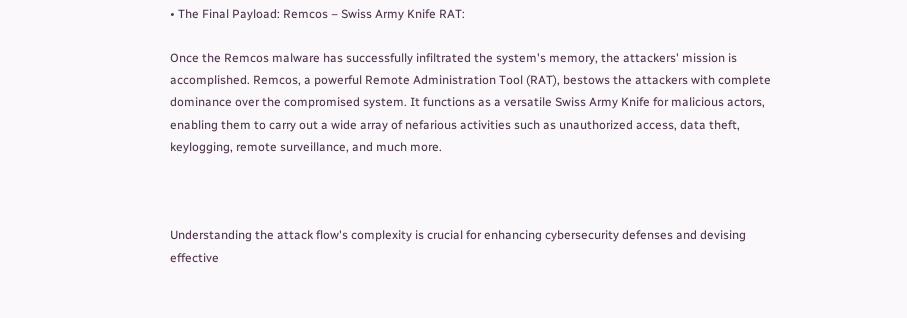• The Final Payload: Remcos – Swiss Army Knife RAT:

Once the Remcos malware has successfully infiltrated the system's memory, the attackers' mission is accomplished. Remcos, a powerful Remote Administration Tool (RAT), bestows the attackers with complete dominance over the compromised system. It functions as a versatile Swiss Army Knife for malicious actors, enabling them to carry out a wide array of nefarious activities such as unauthorized access, data theft, keylogging, remote surveillance, and much more.



Understanding the attack flow's complexity is crucial for enhancing cybersecurity defenses and devising effective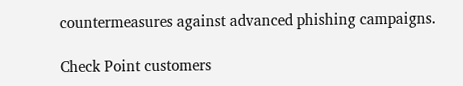countermeasures against advanced phishing campaigns.

Check Point customers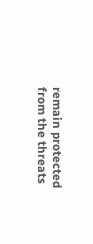remain protected from the threats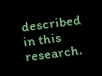described in this research.